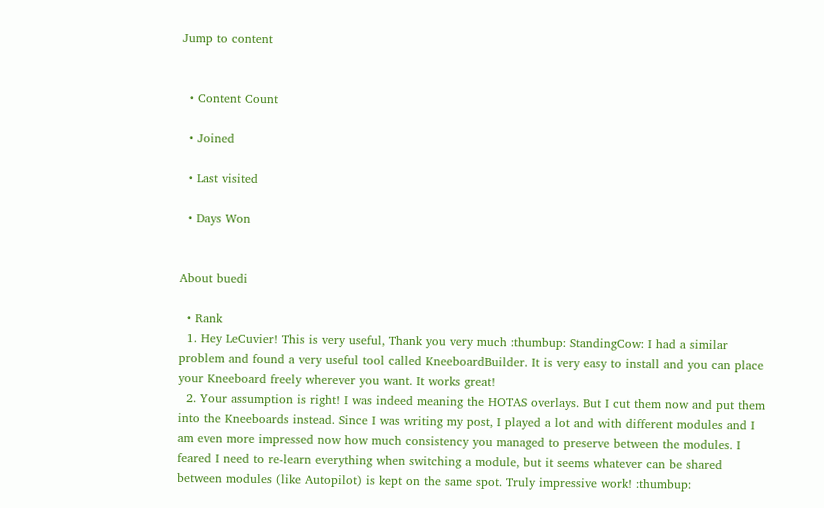Jump to content


  • Content Count

  • Joined

  • Last visited

  • Days Won


About buedi

  • Rank
  1. Hey LeCuvier! This is very useful, Thank you very much :thumbup: StandingCow: I had a similar problem and found a very useful tool called KneeboardBuilder. It is very easy to install and you can place your Kneeboard freely wherever you want. It works great!
  2. Your assumption is right! I was indeed meaning the HOTAS overlays. But I cut them now and put them into the Kneeboards instead. Since I was writing my post, I played a lot and with different modules and I am even more impressed now how much consistency you managed to preserve between the modules. I feared I need to re-learn everything when switching a module, but it seems whatever can be shared between modules (like Autopilot) is kept on the same spot. Truly impressive work! :thumbup: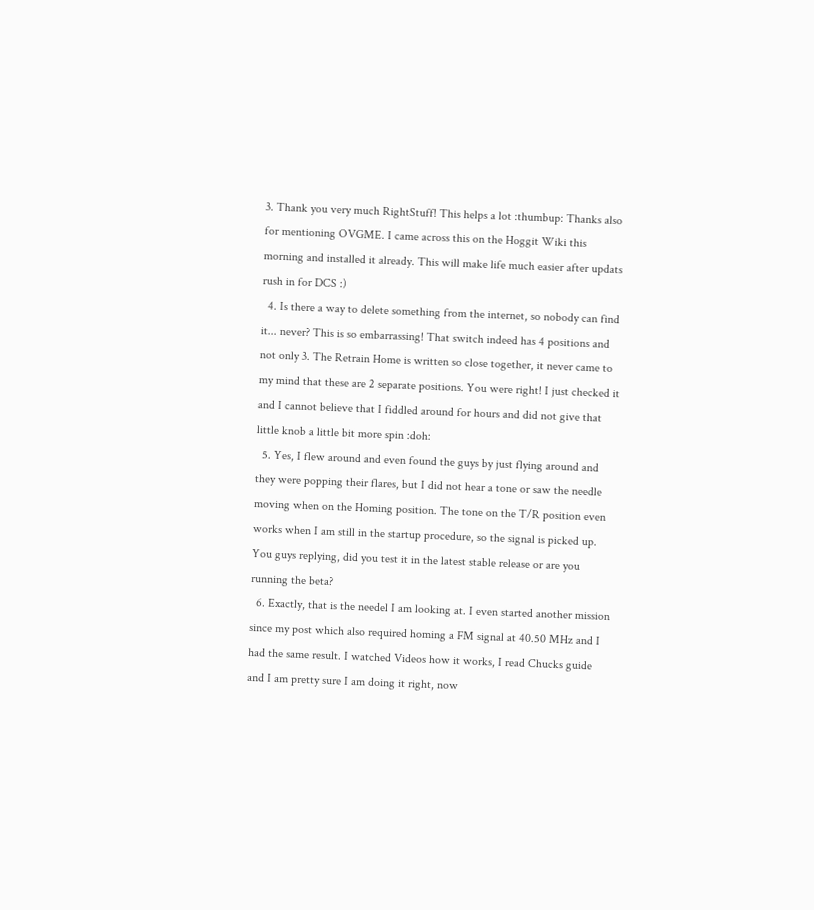3. Thank you very much RightStuff! This helps a lot :thumbup: Thanks also for mentioning OVGME. I came across this on the Hoggit Wiki this morning and installed it already. This will make life much easier after updats rush in for DCS :)
  4. Is there a way to delete something from the internet, so nobody can find it... never? This is so embarrassing! That switch indeed has 4 positions and not only 3. The Retrain Home is written so close together, it never came to my mind that these are 2 separate positions. You were right! I just checked it and I cannot believe that I fiddled around for hours and did not give that little knob a little bit more spin :doh:
  5. Yes, I flew around and even found the guys by just flying around and they were popping their flares, but I did not hear a tone or saw the needle moving when on the Homing position. The tone on the T/R position even works when I am still in the startup procedure, so the signal is picked up. You guys replying, did you test it in the latest stable release or are you running the beta?
  6. Exactly, that is the needel I am looking at. I even started another mission since my post which also required homing a FM signal at 40.50 MHz and I had the same result. I watched Videos how it works, I read Chucks guide and I am pretty sure I am doing it right, now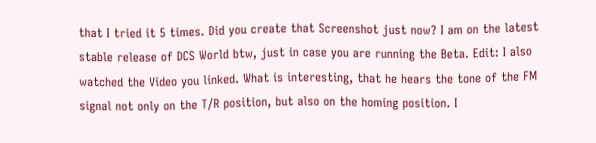that I tried it 5 times. Did you create that Screenshot just now? I am on the latest stable release of DCS World btw, just in case you are running the Beta. Edit: I also watched the Video you linked. What is interesting, that he hears the tone of the FM signal not only on the T/R position, but also on the homing position. I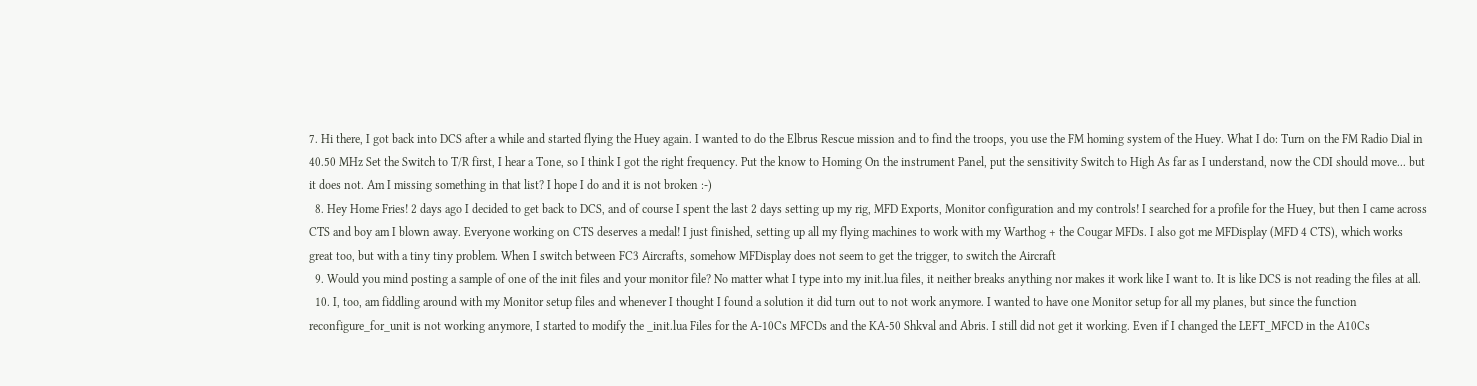7. Hi there, I got back into DCS after a while and started flying the Huey again. I wanted to do the Elbrus Rescue mission and to find the troops, you use the FM homing system of the Huey. What I do: Turn on the FM Radio Dial in 40.50 MHz Set the Switch to T/R first, I hear a Tone, so I think I got the right frequency. Put the know to Homing On the instrument Panel, put the sensitivity Switch to High As far as I understand, now the CDI should move... but it does not. Am I missing something in that list? I hope I do and it is not broken :-)
  8. Hey Home Fries! 2 days ago I decided to get back to DCS, and of course I spent the last 2 days setting up my rig, MFD Exports, Monitor configuration and my controls! I searched for a profile for the Huey, but then I came across CTS and boy am I blown away. Everyone working on CTS deserves a medal! I just finished, setting up all my flying machines to work with my Warthog + the Cougar MFDs. I also got me MFDisplay (MFD 4 CTS), which works great too, but with a tiny tiny problem. When I switch between FC3 Aircrafts, somehow MFDisplay does not seem to get the trigger, to switch the Aircraft
  9. Would you mind posting a sample of one of the init files and your monitor file? No matter what I type into my init.lua files, it neither breaks anything nor makes it work like I want to. It is like DCS is not reading the files at all.
  10. I, too, am fiddling around with my Monitor setup files and whenever I thought I found a solution it did turn out to not work anymore. I wanted to have one Monitor setup for all my planes, but since the function reconfigure_for_unit is not working anymore, I started to modify the _init.lua Files for the A-10Cs MFCDs and the KA-50 Shkval and Abris. I still did not get it working. Even if I changed the LEFT_MFCD in the A10Cs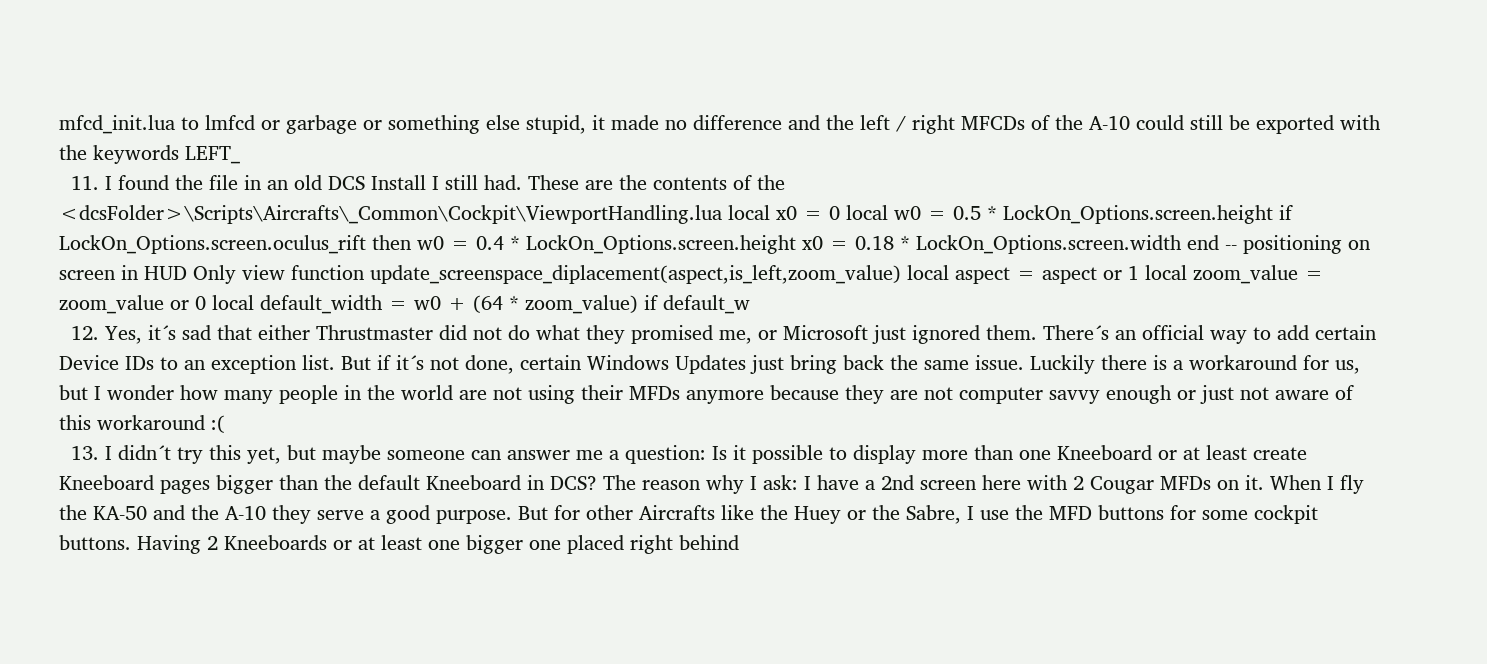mfcd_init.lua to lmfcd or garbage or something else stupid, it made no difference and the left / right MFCDs of the A-10 could still be exported with the keywords LEFT_
  11. I found the file in an old DCS Install I still had. These are the contents of the <dcsFolder>\Scripts\Aircrafts\_Common\Cockpit\ViewportHandling.lua local x0 = 0 local w0 = 0.5 * LockOn_Options.screen.height if LockOn_Options.screen.oculus_rift then w0 = 0.4 * LockOn_Options.screen.height x0 = 0.18 * LockOn_Options.screen.width end -- positioning on screen in HUD Only view function update_screenspace_diplacement(aspect,is_left,zoom_value) local aspect = aspect or 1 local zoom_value = zoom_value or 0 local default_width = w0 + (64 * zoom_value) if default_w
  12. Yes, it´s sad that either Thrustmaster did not do what they promised me, or Microsoft just ignored them. There´s an official way to add certain Device IDs to an exception list. But if it´s not done, certain Windows Updates just bring back the same issue. Luckily there is a workaround for us, but I wonder how many people in the world are not using their MFDs anymore because they are not computer savvy enough or just not aware of this workaround :(
  13. I didn´t try this yet, but maybe someone can answer me a question: Is it possible to display more than one Kneeboard or at least create Kneeboard pages bigger than the default Kneeboard in DCS? The reason why I ask: I have a 2nd screen here with 2 Cougar MFDs on it. When I fly the KA-50 and the A-10 they serve a good purpose. But for other Aircrafts like the Huey or the Sabre, I use the MFD buttons for some cockpit buttons. Having 2 Kneeboards or at least one bigger one placed right behind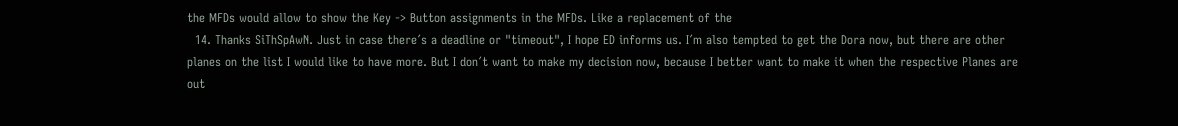the MFDs would allow to show the Key -> Button assignments in the MFDs. Like a replacement of the
  14. Thanks SiThSpAwN. Just in case there´s a deadline or "timeout", I hope ED informs us. I´m also tempted to get the Dora now, but there are other planes on the list I would like to have more. But I don´t want to make my decision now, because I better want to make it when the respective Planes are out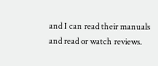and I can read their manuals and read or watch reviews.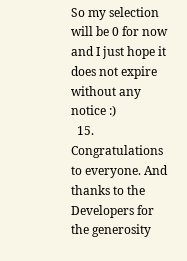So my selection will be 0 for now and I just hope it does not expire without any notice :)
  15. Congratulations to everyone. And thanks to the Developers for the generosity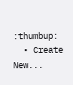:thumbup:
  • Create New...